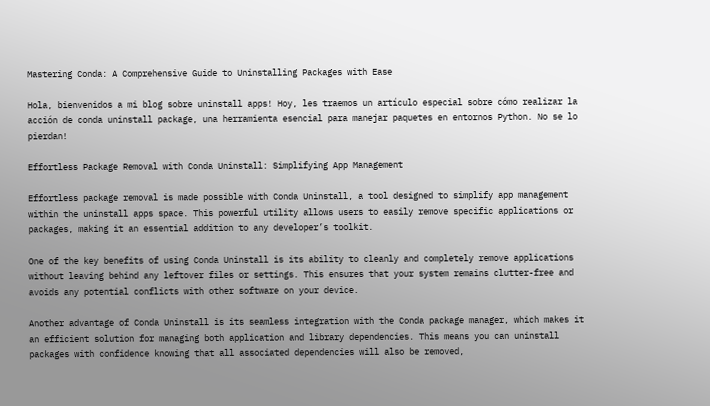Mastering Conda: A Comprehensive Guide to Uninstalling Packages with Ease

Hola, bienvenidos a mi blog sobre uninstall apps! Hoy, les traemos un artículo especial sobre cómo realizar la acción de conda uninstall package, una herramienta esencial para manejar paquetes en entornos Python. No se lo pierdan!

Effortless Package Removal with Conda Uninstall: Simplifying App Management

Effortless package removal is made possible with Conda Uninstall, a tool designed to simplify app management within the uninstall apps space. This powerful utility allows users to easily remove specific applications or packages, making it an essential addition to any developer’s toolkit.

One of the key benefits of using Conda Uninstall is its ability to cleanly and completely remove applications without leaving behind any leftover files or settings. This ensures that your system remains clutter-free and avoids any potential conflicts with other software on your device.

Another advantage of Conda Uninstall is its seamless integration with the Conda package manager, which makes it an efficient solution for managing both application and library dependencies. This means you can uninstall packages with confidence knowing that all associated dependencies will also be removed,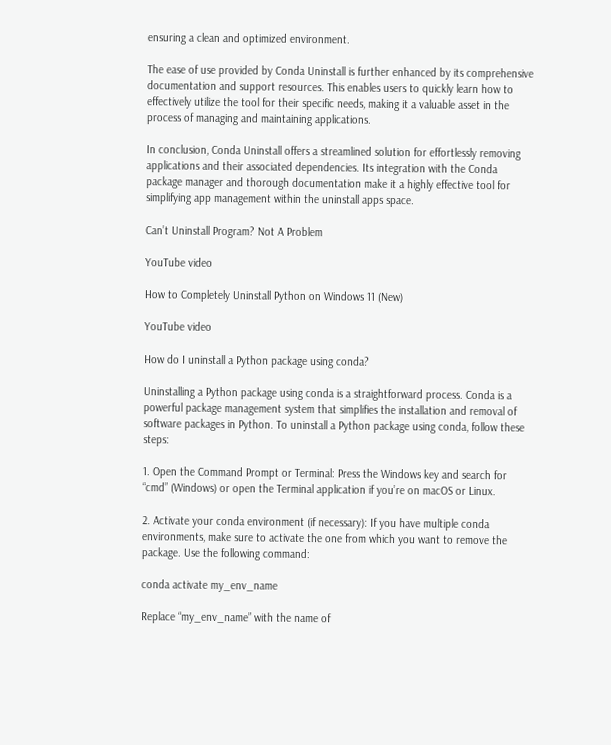ensuring a clean and optimized environment.

The ease of use provided by Conda Uninstall is further enhanced by its comprehensive documentation and support resources. This enables users to quickly learn how to effectively utilize the tool for their specific needs, making it a valuable asset in the process of managing and maintaining applications.

In conclusion, Conda Uninstall offers a streamlined solution for effortlessly removing applications and their associated dependencies. Its integration with the Conda package manager and thorough documentation make it a highly effective tool for simplifying app management within the uninstall apps space.

Can’t Uninstall Program? Not A Problem

YouTube video

How to Completely Uninstall Python on Windows 11 (New)

YouTube video

How do I uninstall a Python package using conda?

Uninstalling a Python package using conda is a straightforward process. Conda is a powerful package management system that simplifies the installation and removal of software packages in Python. To uninstall a Python package using conda, follow these steps:

1. Open the Command Prompt or Terminal: Press the Windows key and search for “cmd” (Windows) or open the Terminal application if you’re on macOS or Linux.

2. Activate your conda environment (if necessary): If you have multiple conda environments, make sure to activate the one from which you want to remove the package. Use the following command:

conda activate my_env_name

Replace “my_env_name” with the name of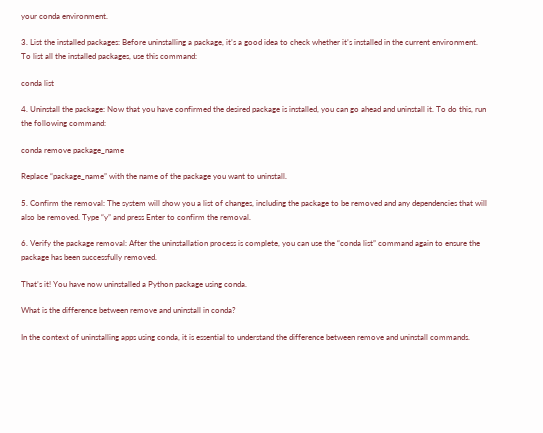your conda environment.

3. List the installed packages: Before uninstalling a package, it’s a good idea to check whether it’s installed in the current environment. To list all the installed packages, use this command:

conda list

4. Uninstall the package: Now that you have confirmed the desired package is installed, you can go ahead and uninstall it. To do this, run the following command:

conda remove package_name

Replace “package_name” with the name of the package you want to uninstall.

5. Confirm the removal: The system will show you a list of changes, including the package to be removed and any dependencies that will also be removed. Type “y” and press Enter to confirm the removal.

6. Verify the package removal: After the uninstallation process is complete, you can use the “conda list” command again to ensure the package has been successfully removed.

That’s it! You have now uninstalled a Python package using conda.

What is the difference between remove and uninstall in conda?

In the context of uninstalling apps using conda, it is essential to understand the difference between remove and uninstall commands.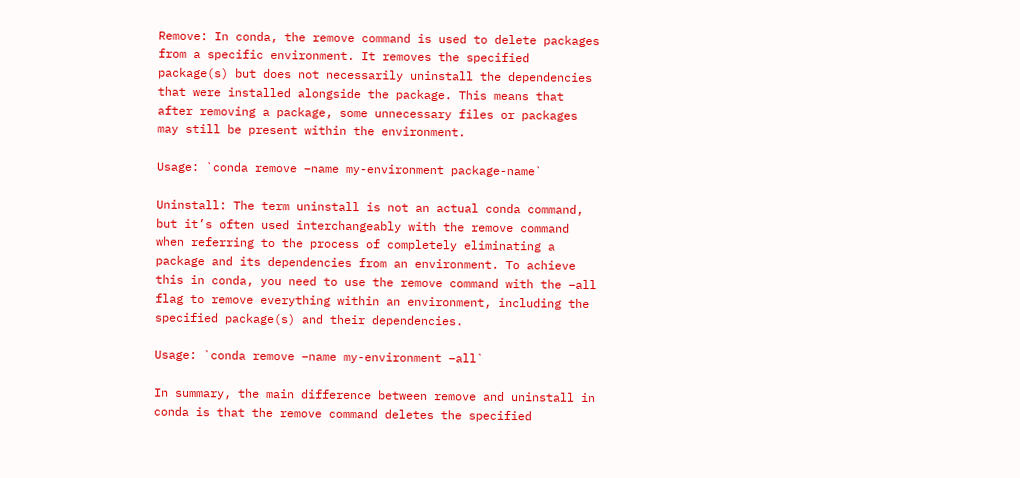Remove: In conda, the remove command is used to delete packages from a specific environment. It removes the specified package(s) but does not necessarily uninstall the dependencies that were installed alongside the package. This means that after removing a package, some unnecessary files or packages may still be present within the environment.

Usage: `conda remove –name my-environment package-name`

Uninstall: The term uninstall is not an actual conda command, but it’s often used interchangeably with the remove command when referring to the process of completely eliminating a package and its dependencies from an environment. To achieve this in conda, you need to use the remove command with the –all flag to remove everything within an environment, including the specified package(s) and their dependencies.

Usage: `conda remove –name my-environment –all`

In summary, the main difference between remove and uninstall in conda is that the remove command deletes the specified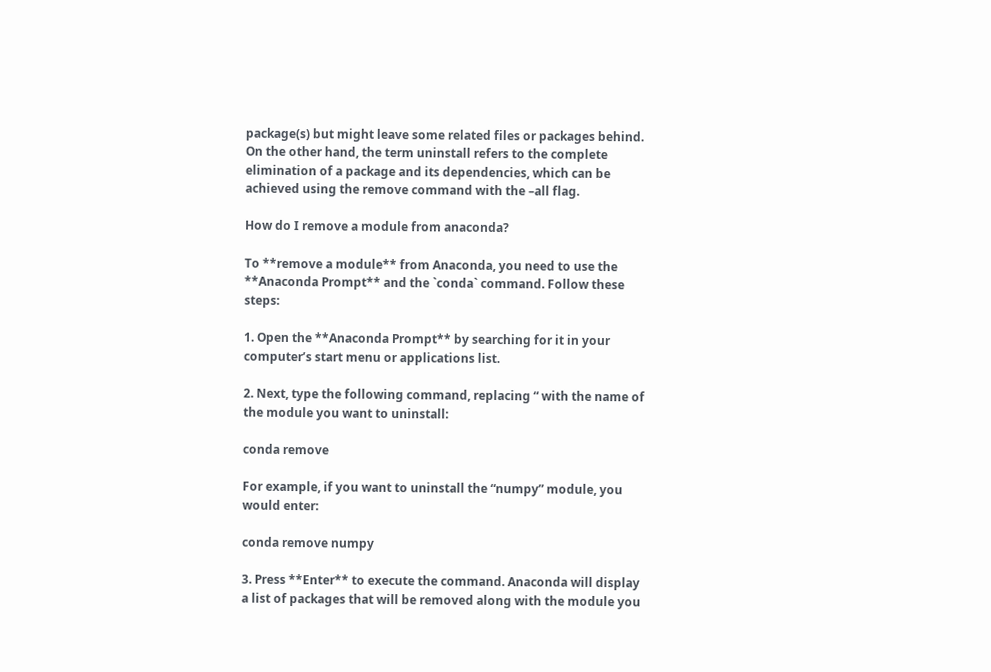package(s) but might leave some related files or packages behind. On the other hand, the term uninstall refers to the complete elimination of a package and its dependencies, which can be achieved using the remove command with the –all flag.

How do I remove a module from anaconda?

To **remove a module** from Anaconda, you need to use the **Anaconda Prompt** and the `conda` command. Follow these steps:

1. Open the **Anaconda Prompt** by searching for it in your computer’s start menu or applications list.

2. Next, type the following command, replacing “ with the name of the module you want to uninstall:

conda remove

For example, if you want to uninstall the “numpy” module, you would enter:

conda remove numpy

3. Press **Enter** to execute the command. Anaconda will display a list of packages that will be removed along with the module you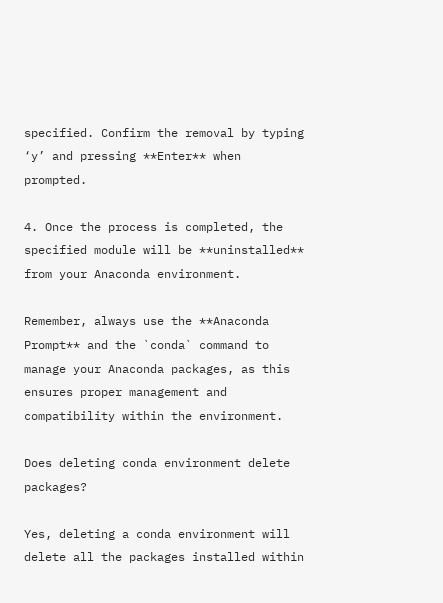specified. Confirm the removal by typing ‘y’ and pressing **Enter** when prompted.

4. Once the process is completed, the specified module will be **uninstalled** from your Anaconda environment.

Remember, always use the **Anaconda Prompt** and the `conda` command to manage your Anaconda packages, as this ensures proper management and compatibility within the environment.

Does deleting conda environment delete packages?

Yes, deleting a conda environment will delete all the packages installed within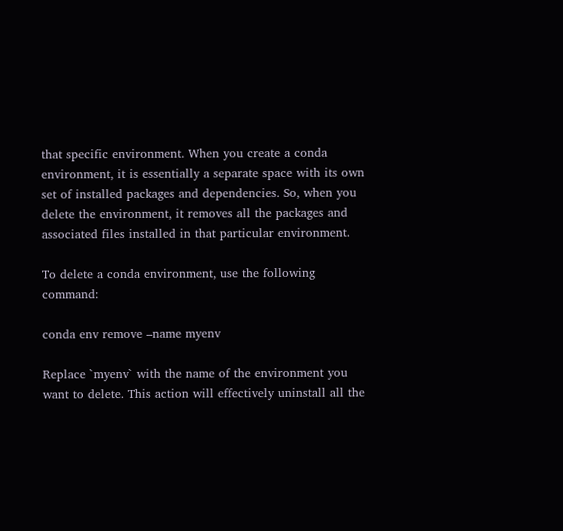that specific environment. When you create a conda environment, it is essentially a separate space with its own set of installed packages and dependencies. So, when you delete the environment, it removes all the packages and associated files installed in that particular environment.

To delete a conda environment, use the following command:

conda env remove –name myenv

Replace `myenv` with the name of the environment you want to delete. This action will effectively uninstall all the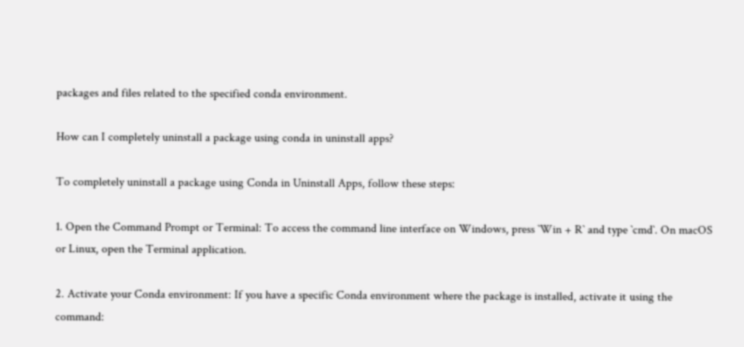packages and files related to the specified conda environment.

How can I completely uninstall a package using conda in uninstall apps?

To completely uninstall a package using Conda in Uninstall Apps, follow these steps:

1. Open the Command Prompt or Terminal: To access the command line interface on Windows, press `Win + R` and type `cmd`. On macOS or Linux, open the Terminal application.

2. Activate your Conda environment: If you have a specific Conda environment where the package is installed, activate it using the command: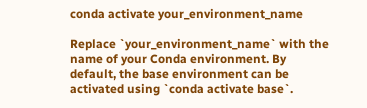conda activate your_environment_name

Replace `your_environment_name` with the name of your Conda environment. By default, the base environment can be activated using `conda activate base`.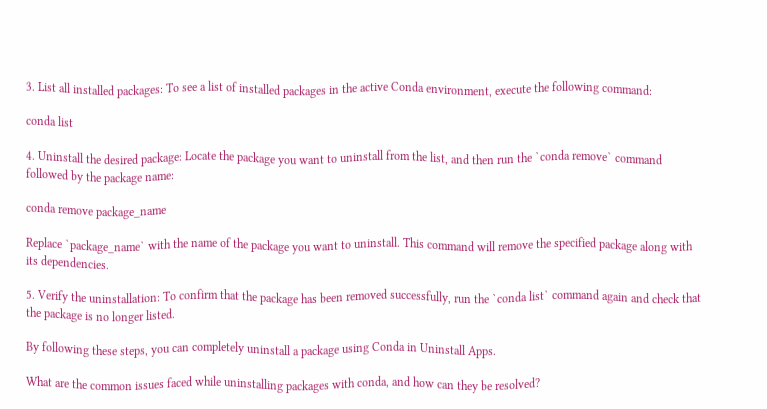3. List all installed packages: To see a list of installed packages in the active Conda environment, execute the following command:

conda list

4. Uninstall the desired package: Locate the package you want to uninstall from the list, and then run the `conda remove` command followed by the package name:

conda remove package_name

Replace `package_name` with the name of the package you want to uninstall. This command will remove the specified package along with its dependencies.

5. Verify the uninstallation: To confirm that the package has been removed successfully, run the `conda list` command again and check that the package is no longer listed.

By following these steps, you can completely uninstall a package using Conda in Uninstall Apps.

What are the common issues faced while uninstalling packages with conda, and how can they be resolved?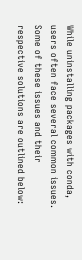While uninstalling packages with conda, users often face several common issues. Some of these issues and their respective solutions are outlined below: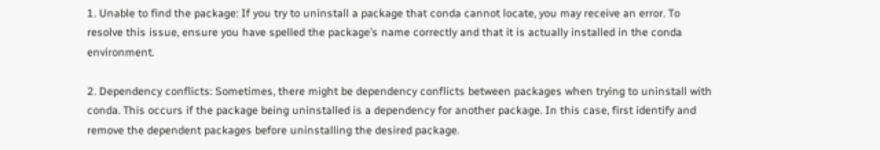1. Unable to find the package: If you try to uninstall a package that conda cannot locate, you may receive an error. To resolve this issue, ensure you have spelled the package’s name correctly and that it is actually installed in the conda environment.

2. Dependency conflicts: Sometimes, there might be dependency conflicts between packages when trying to uninstall with conda. This occurs if the package being uninstalled is a dependency for another package. In this case, first identify and remove the dependent packages before uninstalling the desired package.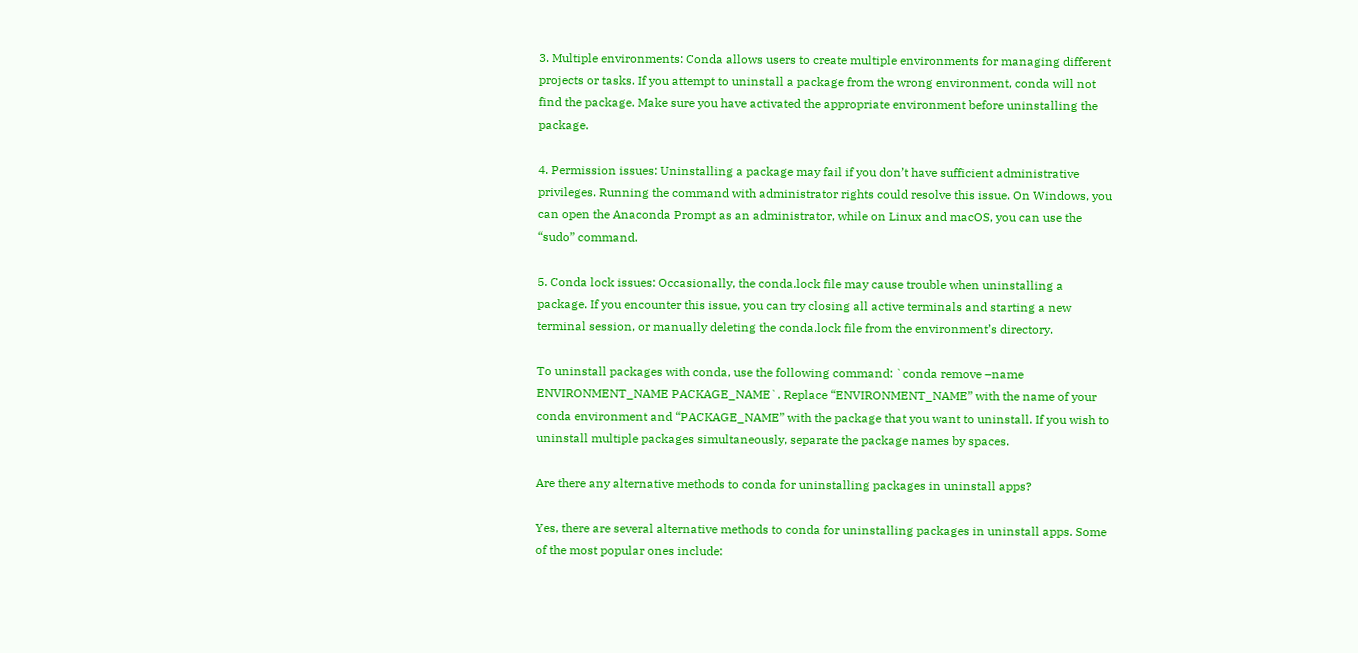3. Multiple environments: Conda allows users to create multiple environments for managing different projects or tasks. If you attempt to uninstall a package from the wrong environment, conda will not find the package. Make sure you have activated the appropriate environment before uninstalling the package.

4. Permission issues: Uninstalling a package may fail if you don’t have sufficient administrative privileges. Running the command with administrator rights could resolve this issue. On Windows, you can open the Anaconda Prompt as an administrator, while on Linux and macOS, you can use the “sudo” command.

5. Conda lock issues: Occasionally, the conda.lock file may cause trouble when uninstalling a package. If you encounter this issue, you can try closing all active terminals and starting a new terminal session, or manually deleting the conda.lock file from the environment’s directory.

To uninstall packages with conda, use the following command: `conda remove –name ENVIRONMENT_NAME PACKAGE_NAME`. Replace “ENVIRONMENT_NAME” with the name of your conda environment and “PACKAGE_NAME” with the package that you want to uninstall. If you wish to uninstall multiple packages simultaneously, separate the package names by spaces.

Are there any alternative methods to conda for uninstalling packages in uninstall apps?

Yes, there are several alternative methods to conda for uninstalling packages in uninstall apps. Some of the most popular ones include: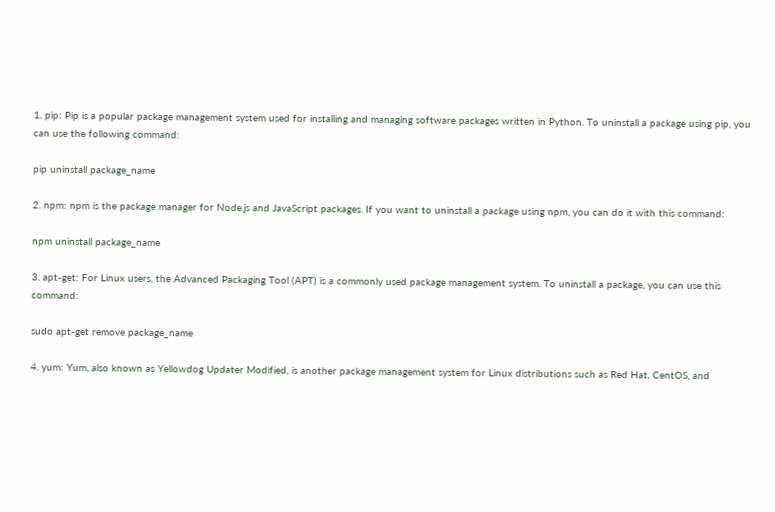1. pip: Pip is a popular package management system used for installing and managing software packages written in Python. To uninstall a package using pip, you can use the following command:

pip uninstall package_name

2. npm: npm is the package manager for Node.js and JavaScript packages. If you want to uninstall a package using npm, you can do it with this command:

npm uninstall package_name

3. apt-get: For Linux users, the Advanced Packaging Tool (APT) is a commonly used package management system. To uninstall a package, you can use this command:

sudo apt-get remove package_name

4. yum: Yum, also known as Yellowdog Updater Modified, is another package management system for Linux distributions such as Red Hat, CentOS, and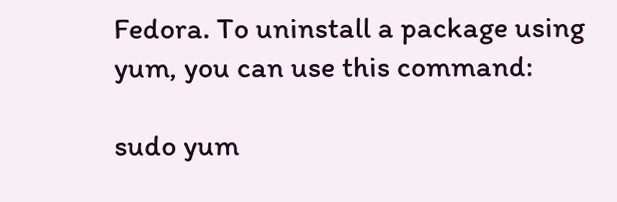Fedora. To uninstall a package using yum, you can use this command:

sudo yum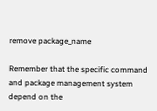remove package_name

Remember that the specific command and package management system depend on the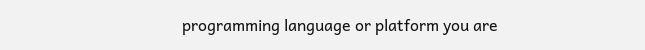programming language or platform you are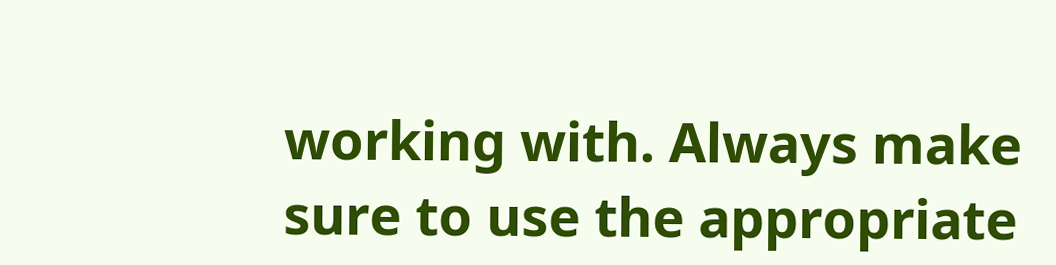working with. Always make sure to use the appropriate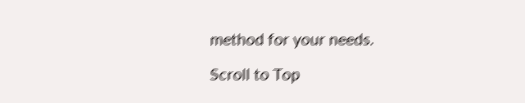method for your needs.

Scroll to Top